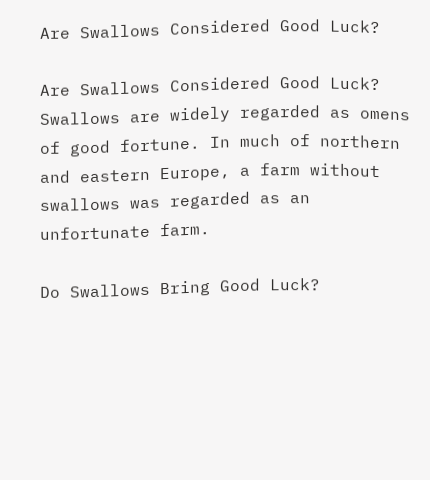Are Swallows Considered Good Luck?

Are Swallows Considered Good Luck? Swallows are widely regarded as omens of good fortune. In much of northern and eastern Europe, a farm without swallows was regarded as an unfortunate farm.

Do Swallows Bring Good Luck?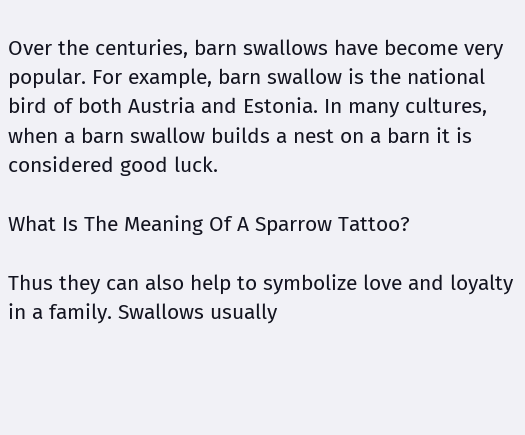Over the centuries, barn swallows have become very popular. For example, barn swallow is the national bird of both Austria and Estonia. In many cultures, when a barn swallow builds a nest on a barn it is considered good luck.

What Is The Meaning Of A Sparrow Tattoo?

Thus they can also help to symbolize love and loyalty in a family. Swallows usually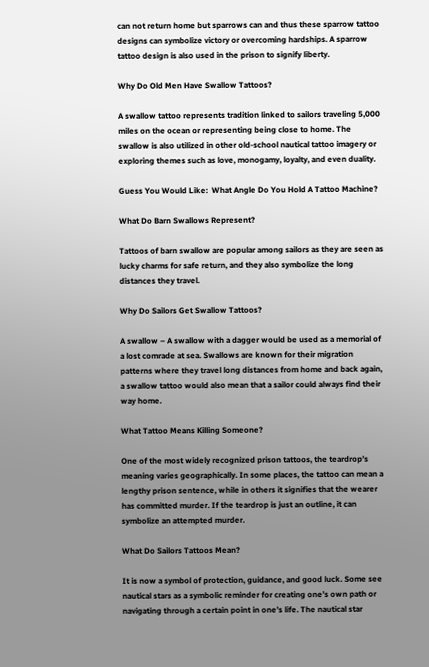can not return home but sparrows can and thus these sparrow tattoo designs can symbolize victory or overcoming hardships. A sparrow tattoo design is also used in the prison to signify liberty.

Why Do Old Men Have Swallow Tattoos?

A swallow tattoo represents tradition linked to sailors traveling 5,000 miles on the ocean or representing being close to home. The swallow is also utilized in other old-school nautical tattoo imagery or exploring themes such as love, monogamy, loyalty, and even duality.

Guess You Would Like:  What Angle Do You Hold A Tattoo Machine?

What Do Barn Swallows Represent?

Tattoos of barn swallow are popular among sailors as they are seen as lucky charms for safe return, and they also symbolize the long distances they travel.

Why Do Sailors Get Swallow Tattoos?

A swallow – A swallow with a dagger would be used as a memorial of a lost comrade at sea. Swallows are known for their migration patterns where they travel long distances from home and back again, a swallow tattoo would also mean that a sailor could always find their way home.

What Tattoo Means Killing Someone?

One of the most widely recognized prison tattoos, the teardrop’s meaning varies geographically. In some places, the tattoo can mean a lengthy prison sentence, while in others it signifies that the wearer has committed murder. If the teardrop is just an outline, it can symbolize an attempted murder.

What Do Sailors Tattoos Mean?

It is now a symbol of protection, guidance, and good luck. Some see nautical stars as a symbolic reminder for creating one’s own path or navigating through a certain point in one’s life. The nautical star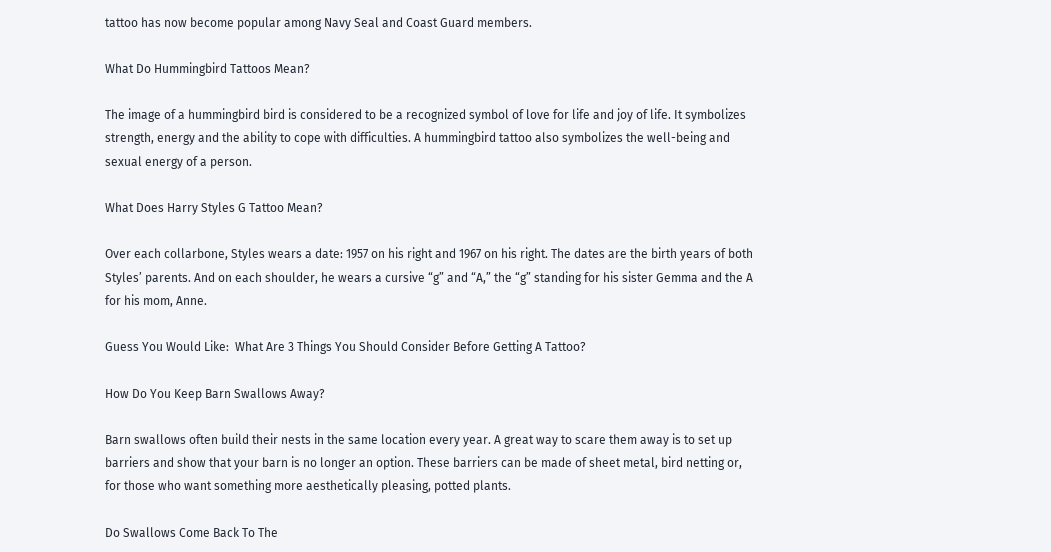tattoo has now become popular among Navy Seal and Coast Guard members.

What Do Hummingbird Tattoos Mean?

The image of a hummingbird bird is considered to be a recognized symbol of love for life and joy of life. It symbolizes strength, energy and the ability to cope with difficulties. A hummingbird tattoo also symbolizes the well-being and sexual energy of a person.

What Does Harry Styles G Tattoo Mean?

Over each collarbone, Styles wears a date: 1957 on his right and 1967 on his right. The dates are the birth years of both Styles’ parents. And on each shoulder, he wears a cursive “g” and “A,” the “g” standing for his sister Gemma and the A for his mom, Anne.

Guess You Would Like:  What Are 3 Things You Should Consider Before Getting A Tattoo?

How Do You Keep Barn Swallows Away?

Barn swallows often build their nests in the same location every year. A great way to scare them away is to set up barriers and show that your barn is no longer an option. These barriers can be made of sheet metal, bird netting or, for those who want something more aesthetically pleasing, potted plants.

Do Swallows Come Back To The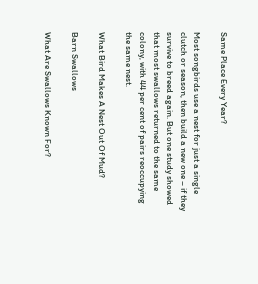Same Place Every Year?

Most songbirds use a nest for just a single clutch or season, then build a new one – if they survive to breed again. But one study showed that most swallows returned to the same colony, with 44 per cent of pairs reoccupying the same nest.

What Bird Makes A Nest Out Of Mud?

Barn Swallows

What Are Swallows Known For?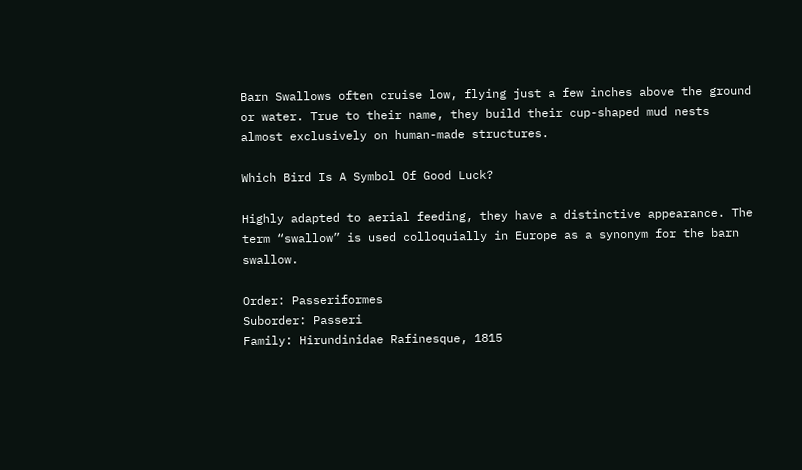Barn Swallows often cruise low, flying just a few inches above the ground or water. True to their name, they build their cup-shaped mud nests almost exclusively on human-made structures.

Which Bird Is A Symbol Of Good Luck?

Highly adapted to aerial feeding, they have a distinctive appearance. The term “swallow” is used colloquially in Europe as a synonym for the barn swallow.

Order: Passeriformes
Suborder: Passeri
Family: Hirundinidae Rafinesque, 1815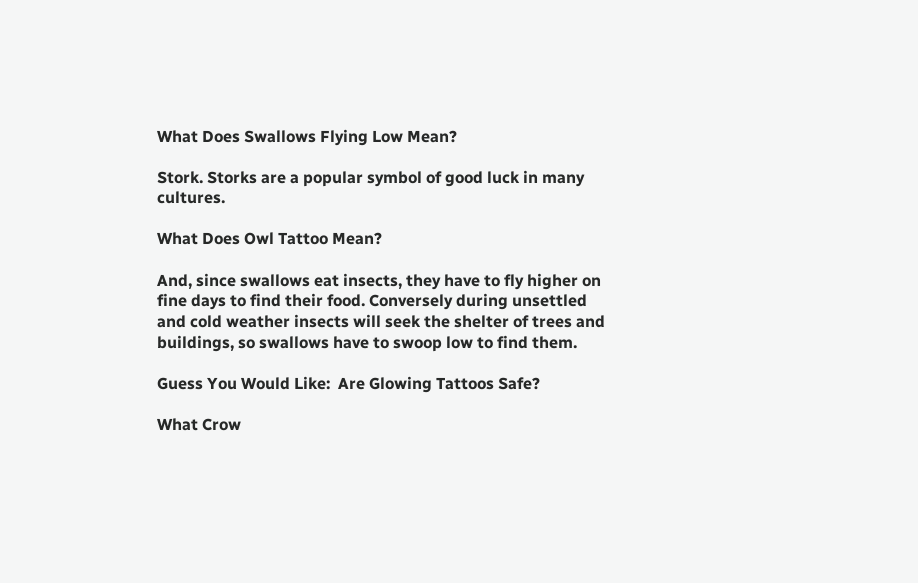What Does Swallows Flying Low Mean?

Stork. Storks are a popular symbol of good luck in many cultures.

What Does Owl Tattoo Mean?

And, since swallows eat insects, they have to fly higher on fine days to find their food. Conversely during unsettled and cold weather insects will seek the shelter of trees and buildings, so swallows have to swoop low to find them.

Guess You Would Like:  Are Glowing Tattoos Safe?

What Crow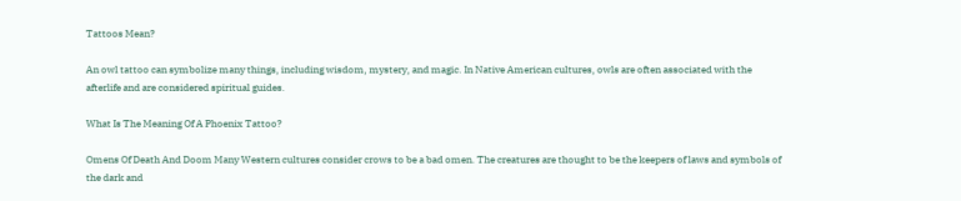Tattoos Mean?

An owl tattoo can symbolize many things, including wisdom, mystery, and magic. In Native American cultures, owls are often associated with the afterlife and are considered spiritual guides.

What Is The Meaning Of A Phoenix Tattoo?

Omens Of Death And Doom Many Western cultures consider crows to be a bad omen. The creatures are thought to be the keepers of laws and symbols of the dark and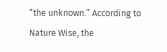“the unknown.” According to Nature Wise, the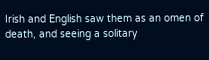Irish and English saw them as an omen of death, and seeing a solitary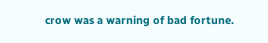crow was a warning of bad fortune.